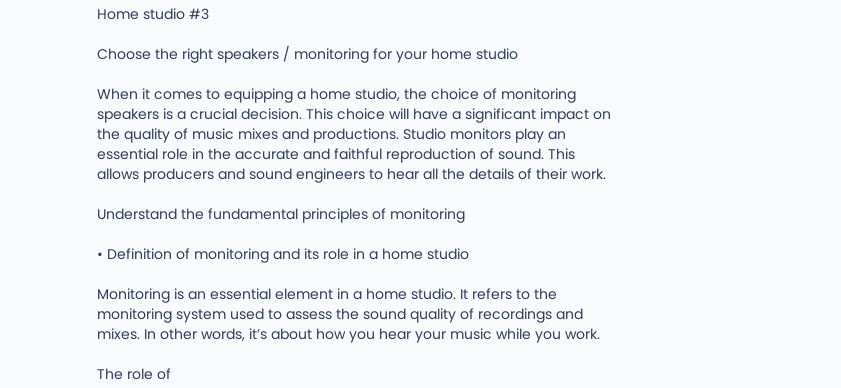Home studio #3

Choose the right speakers / monitoring for your home studio

When it comes to equipping a home studio, the choice of monitoring speakers is a crucial decision. This choice will have a significant impact on the quality of music mixes and productions. Studio monitors play an essential role in the accurate and faithful reproduction of sound. This allows producers and sound engineers to hear all the details of their work.

Understand the fundamental principles of monitoring

• Definition of monitoring and its role in a home studio

Monitoring is an essential element in a home studio. It refers to the monitoring system used to assess the sound quality of recordings and mixes. In other words, it’s about how you hear your music while you work.

The role of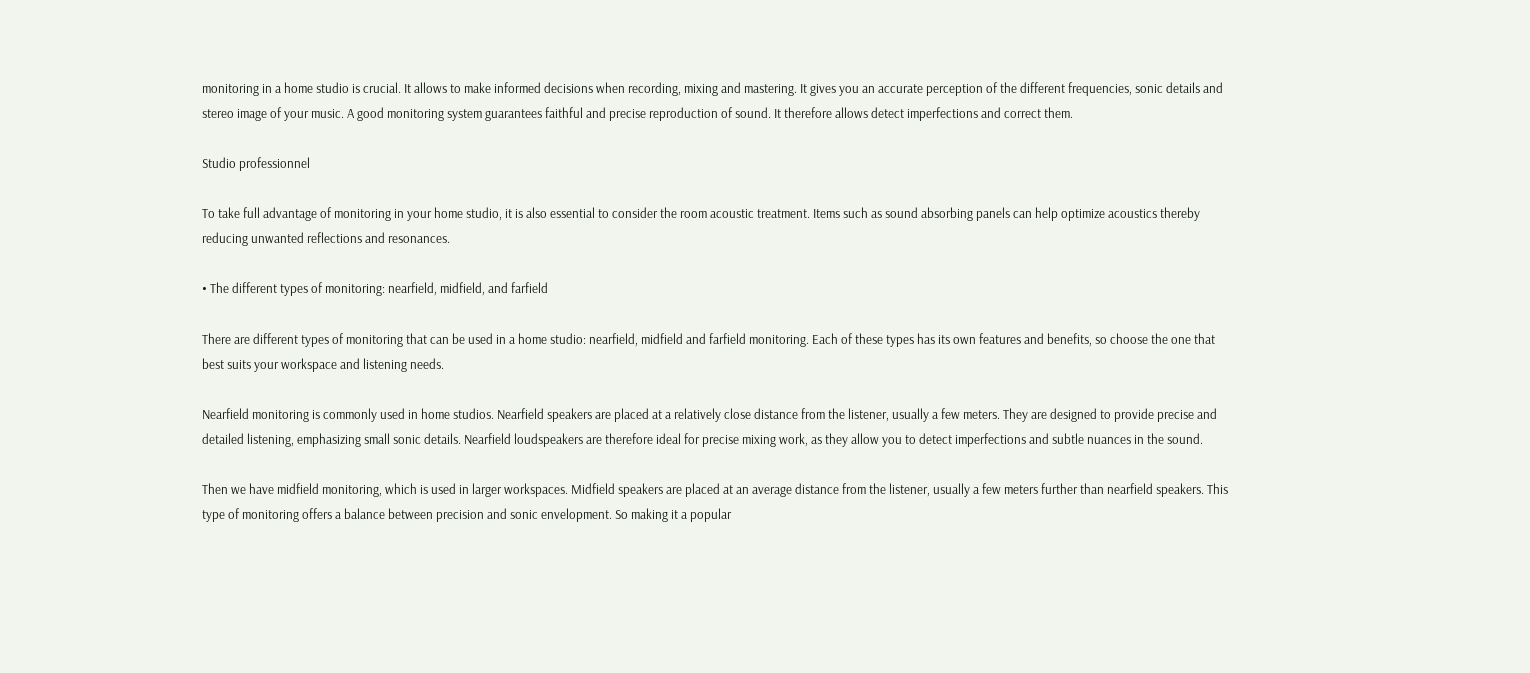monitoring in a home studio is crucial. It allows to make informed decisions when recording, mixing and mastering. It gives you an accurate perception of the different frequencies, sonic details and stereo image of your music. A good monitoring system guarantees faithful and precise reproduction of sound. It therefore allows detect imperfections and correct them.

Studio professionnel

To take full advantage of monitoring in your home studio, it is also essential to consider the room acoustic treatment. Items such as sound absorbing panels can help optimize acoustics thereby reducing unwanted reflections and resonances.

• The different types of monitoring: nearfield, midfield, and farfield

There are different types of monitoring that can be used in a home studio: nearfield, midfield and farfield monitoring. Each of these types has its own features and benefits, so choose the one that best suits your workspace and listening needs.

Nearfield monitoring is commonly used in home studios. Nearfield speakers are placed at a relatively close distance from the listener, usually a few meters. They are designed to provide precise and detailed listening, emphasizing small sonic details. Nearfield loudspeakers are therefore ideal for precise mixing work, as they allow you to detect imperfections and subtle nuances in the sound.

Then we have midfield monitoring, which is used in larger workspaces. Midfield speakers are placed at an average distance from the listener, usually a few meters further than nearfield speakers. This type of monitoring offers a balance between precision and sonic envelopment. So making it a popular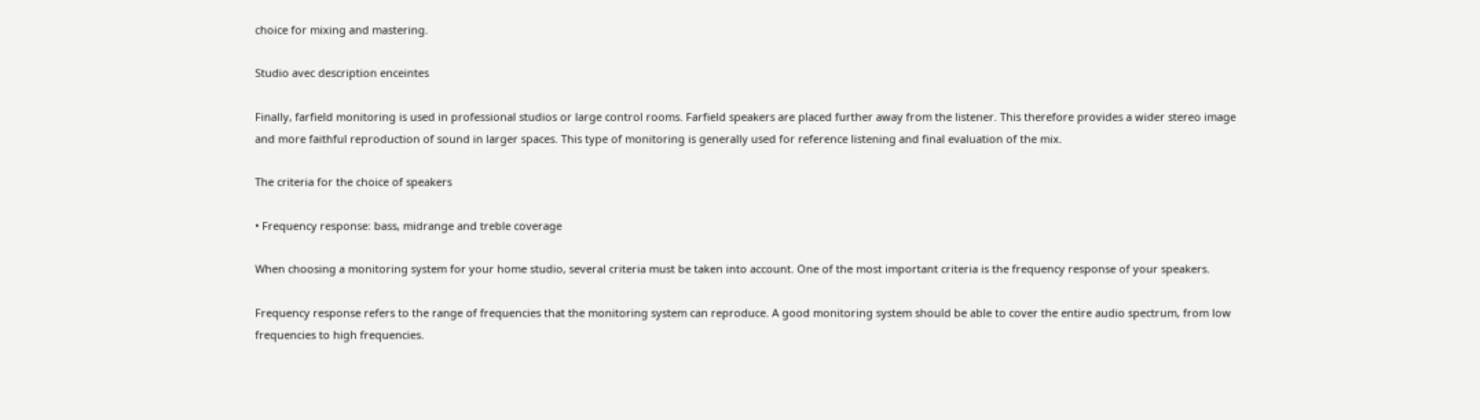choice for mixing and mastering.

Studio avec description enceintes

Finally, farfield monitoring is used in professional studios or large control rooms. Farfield speakers are placed further away from the listener. This therefore provides a wider stereo image and more faithful reproduction of sound in larger spaces. This type of monitoring is generally used for reference listening and final evaluation of the mix.

The criteria for the choice of speakers

• Frequency response: bass, midrange and treble coverage

When choosing a monitoring system for your home studio, several criteria must be taken into account. One of the most important criteria is the frequency response of your speakers.

Frequency response refers to the range of frequencies that the monitoring system can reproduce. A good monitoring system should be able to cover the entire audio spectrum, from low frequencies to high frequencies.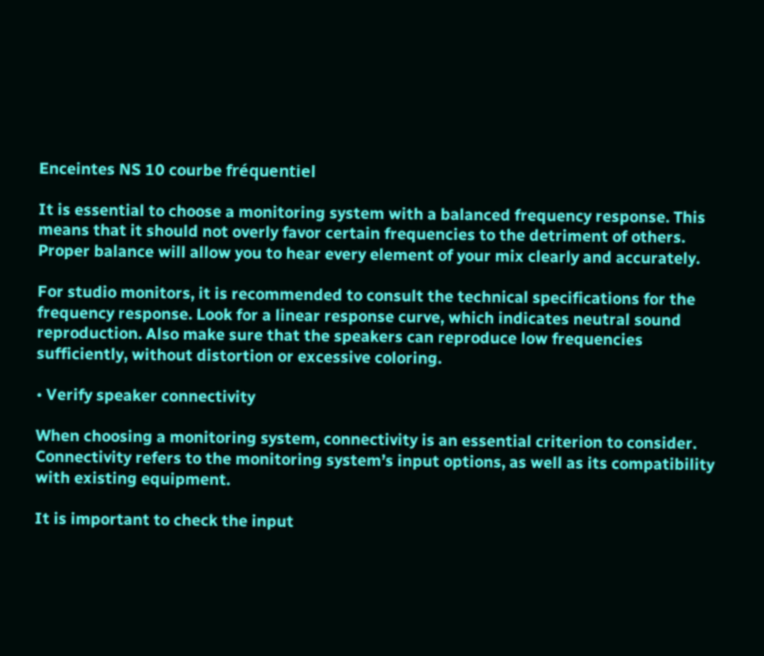Enceintes NS 10 courbe fréquentiel

It is essential to choose a monitoring system with a balanced frequency response. This means that it should not overly favor certain frequencies to the detriment of others. Proper balance will allow you to hear every element of your mix clearly and accurately.

For studio monitors, it is recommended to consult the technical specifications for the frequency response. Look for a linear response curve, which indicates neutral sound reproduction. Also make sure that the speakers can reproduce low frequencies sufficiently, without distortion or excessive coloring.

• Verify speaker connectivity

When choosing a monitoring system, connectivity is an essential criterion to consider. Connectivity refers to the monitoring system’s input options, as well as its compatibility with existing equipment.

It is important to check the input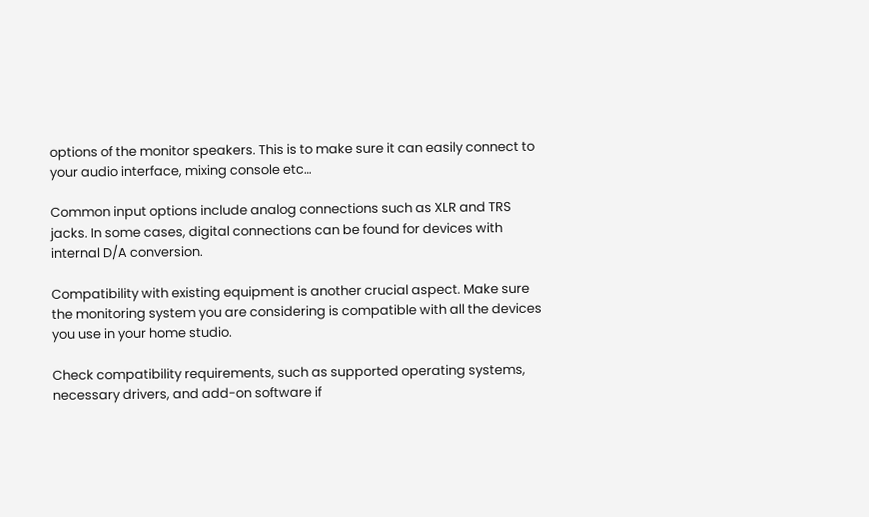options of the monitor speakers. This is to make sure it can easily connect to your audio interface, mixing console etc…

Common input options include analog connections such as XLR and TRS jacks. In some cases, digital connections can be found for devices with internal D/A conversion.

Compatibility with existing equipment is another crucial aspect. Make sure the monitoring system you are considering is compatible with all the devices you use in your home studio.

Check compatibility requirements, such as supported operating systems, necessary drivers, and add-on software if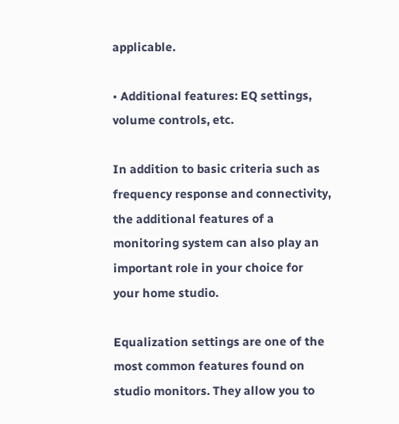applicable.

• Additional features: EQ settings, volume controls, etc.

In addition to basic criteria such as frequency response and connectivity, the additional features of a monitoring system can also play an important role in your choice for your home studio.

Equalization settings are one of the most common features found on studio monitors. They allow you to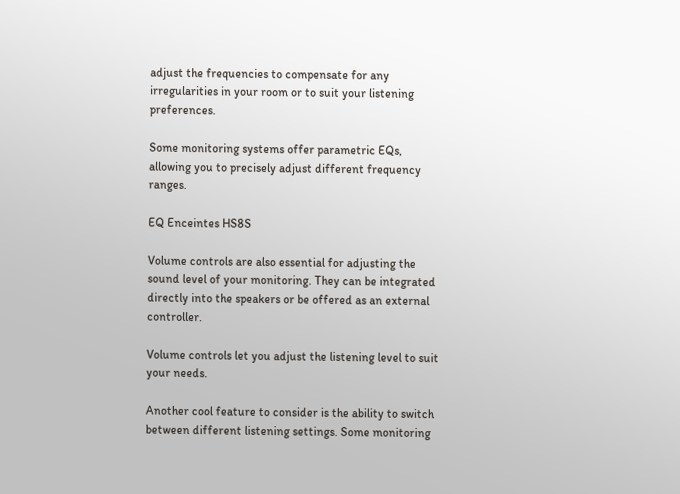adjust the frequencies to compensate for any irregularities in your room or to suit your listening preferences.

Some monitoring systems offer parametric EQs, allowing you to precisely adjust different frequency ranges.

EQ Enceintes HS8S

Volume controls are also essential for adjusting the sound level of your monitoring. They can be integrated directly into the speakers or be offered as an external controller.

Volume controls let you adjust the listening level to suit your needs.

Another cool feature to consider is the ability to switch between different listening settings. Some monitoring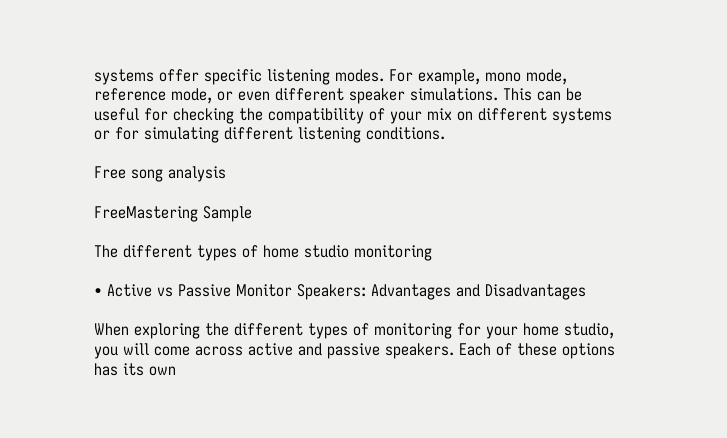systems offer specific listening modes. For example, mono mode, reference mode, or even different speaker simulations. This can be useful for checking the compatibility of your mix on different systems or for simulating different listening conditions.

Free song analysis

FreeMastering Sample

The different types of home studio monitoring

• Active vs Passive Monitor Speakers: Advantages and Disadvantages

When exploring the different types of monitoring for your home studio, you will come across active and passive speakers. Each of these options has its own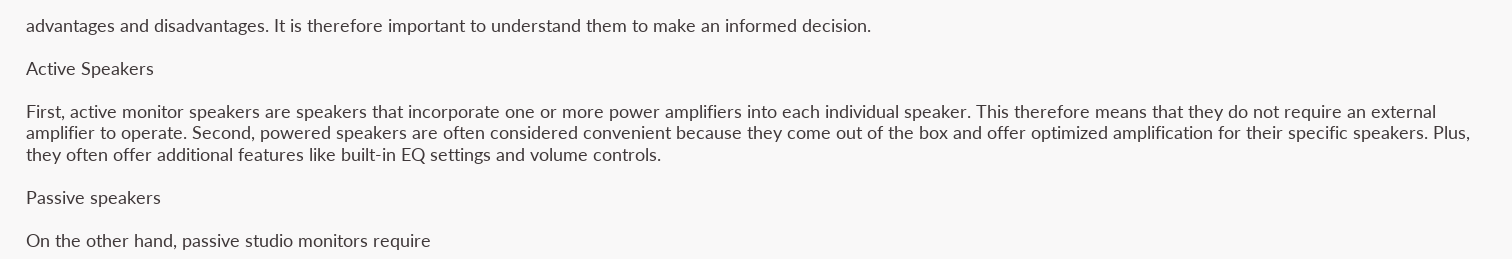advantages and disadvantages. It is therefore important to understand them to make an informed decision.

Active Speakers

First, active monitor speakers are speakers that incorporate one or more power amplifiers into each individual speaker. This therefore means that they do not require an external amplifier to operate. Second, powered speakers are often considered convenient because they come out of the box and offer optimized amplification for their specific speakers. Plus, they often offer additional features like built-in EQ settings and volume controls.

Passive speakers

On the other hand, passive studio monitors require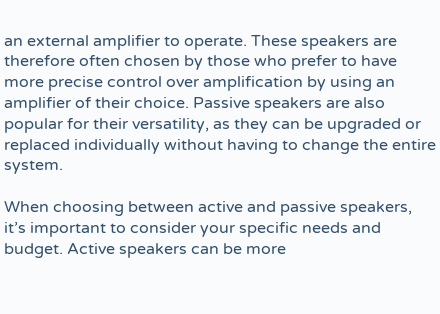an external amplifier to operate. These speakers are therefore often chosen by those who prefer to have more precise control over amplification by using an amplifier of their choice. Passive speakers are also popular for their versatility, as they can be upgraded or replaced individually without having to change the entire system.

When choosing between active and passive speakers, it’s important to consider your specific needs and budget. Active speakers can be more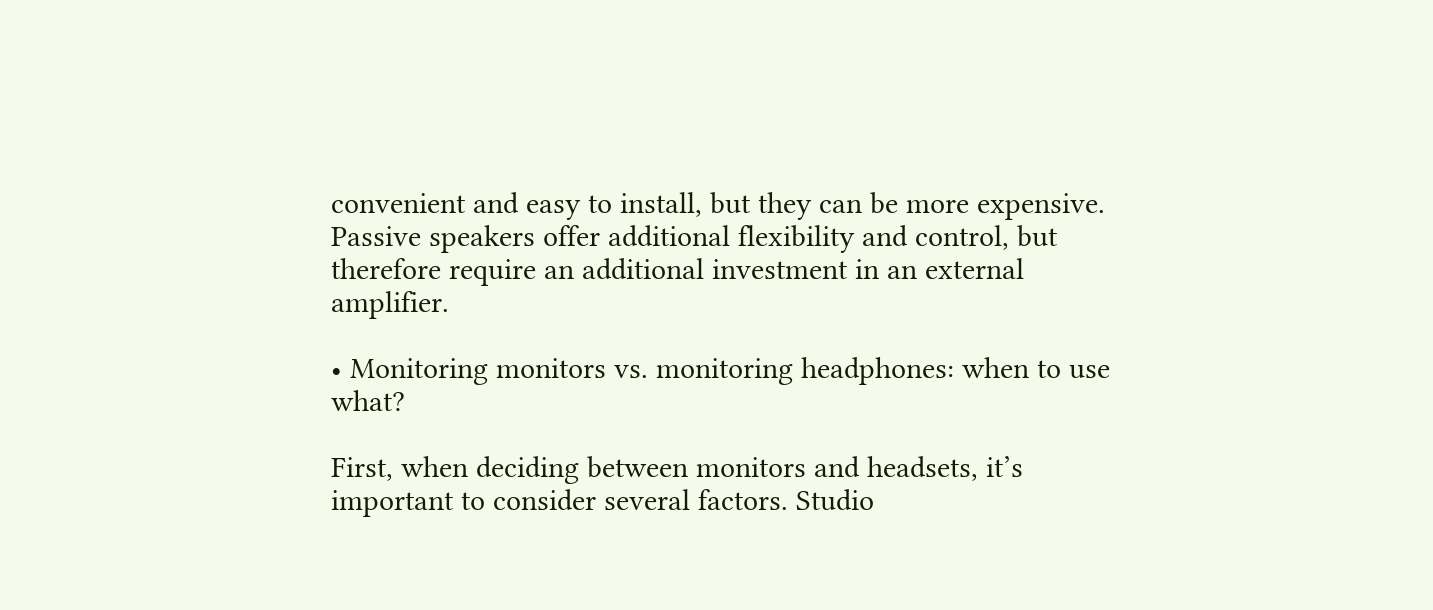convenient and easy to install, but they can be more expensive. Passive speakers offer additional flexibility and control, but therefore require an additional investment in an external amplifier.

• Monitoring monitors vs. monitoring headphones: when to use what?

First, when deciding between monitors and headsets, it’s important to consider several factors. Studio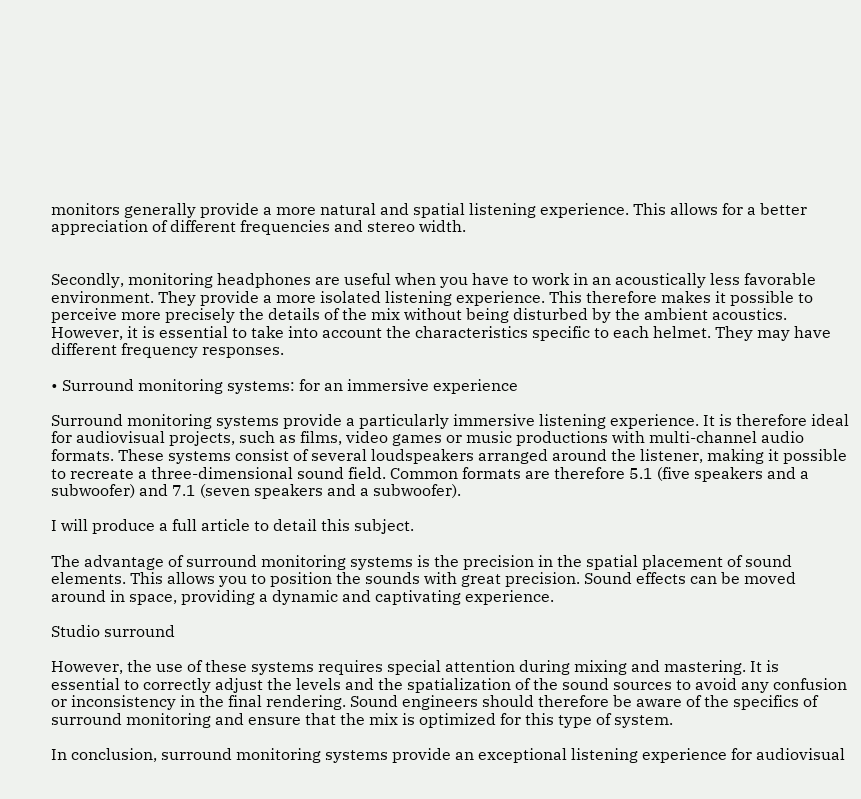monitors generally provide a more natural and spatial listening experience. This allows for a better appreciation of different frequencies and stereo width.


Secondly, monitoring headphones are useful when you have to work in an acoustically less favorable environment. They provide a more isolated listening experience. This therefore makes it possible to perceive more precisely the details of the mix without being disturbed by the ambient acoustics. However, it is essential to take into account the characteristics specific to each helmet. They may have different frequency responses.

• Surround monitoring systems: for an immersive experience

Surround monitoring systems provide a particularly immersive listening experience. It is therefore ideal for audiovisual projects, such as films, video games or music productions with multi-channel audio formats. These systems consist of several loudspeakers arranged around the listener, making it possible to recreate a three-dimensional sound field. Common formats are therefore 5.1 (five speakers and a subwoofer) and 7.1 (seven speakers and a subwoofer).

I will produce a full article to detail this subject.

The advantage of surround monitoring systems is the precision in the spatial placement of sound elements. This allows you to position the sounds with great precision. Sound effects can be moved around in space, providing a dynamic and captivating experience.

Studio surround

However, the use of these systems requires special attention during mixing and mastering. It is essential to correctly adjust the levels and the spatialization of the sound sources to avoid any confusion or inconsistency in the final rendering. Sound engineers should therefore be aware of the specifics of surround monitoring and ensure that the mix is optimized for this type of system.

In conclusion, surround monitoring systems provide an exceptional listening experience for audiovisual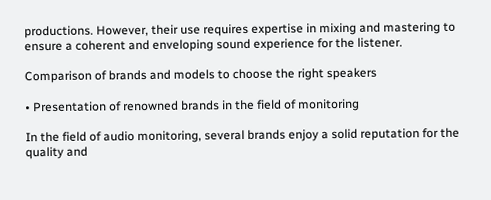productions. However, their use requires expertise in mixing and mastering to ensure a coherent and enveloping sound experience for the listener.

Comparison of brands and models to choose the right speakers

• Presentation of renowned brands in the field of monitoring

In the field of audio monitoring, several brands enjoy a solid reputation for the quality and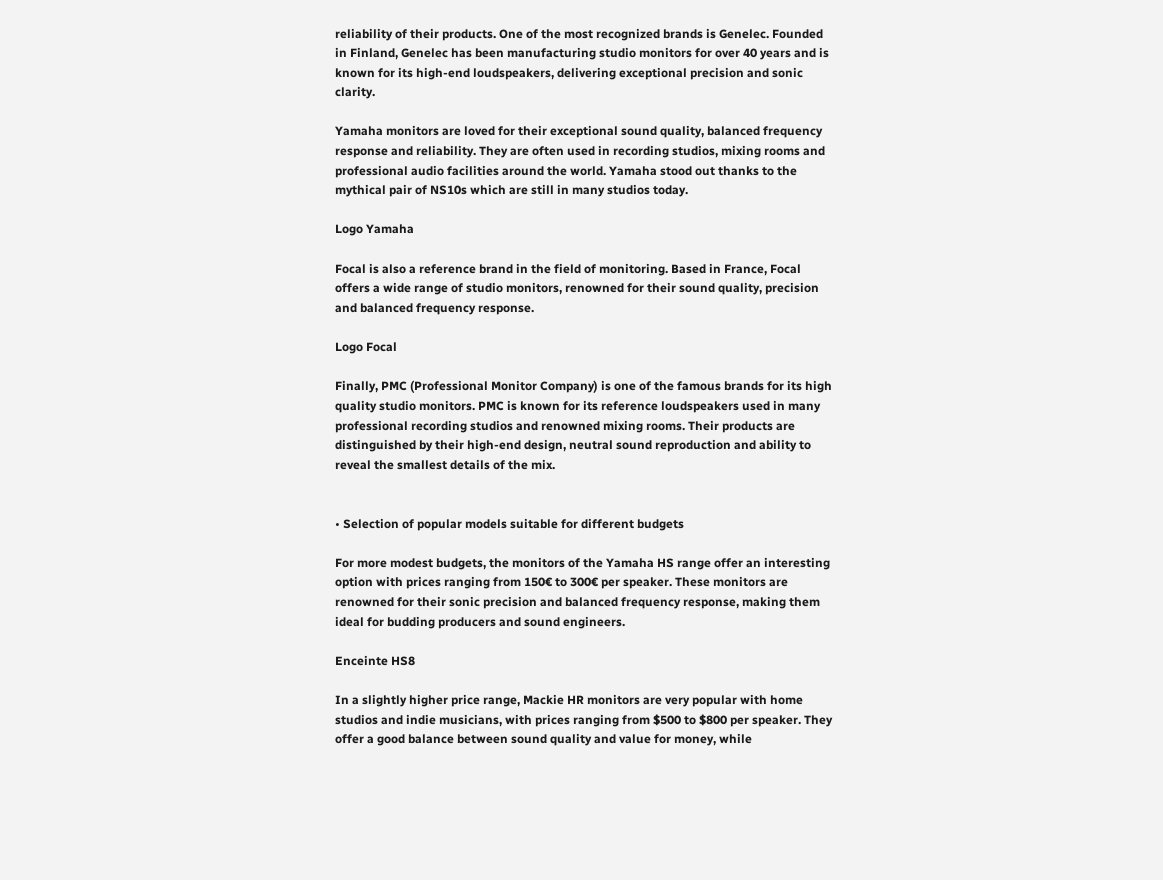reliability of their products. One of the most recognized brands is Genelec. Founded in Finland, Genelec has been manufacturing studio monitors for over 40 years and is known for its high-end loudspeakers, delivering exceptional precision and sonic clarity.

Yamaha monitors are loved for their exceptional sound quality, balanced frequency response and reliability. They are often used in recording studios, mixing rooms and professional audio facilities around the world. Yamaha stood out thanks to the mythical pair of NS10s which are still in many studios today.

Logo Yamaha

Focal is also a reference brand in the field of monitoring. Based in France, Focal offers a wide range of studio monitors, renowned for their sound quality, precision and balanced frequency response.

Logo Focal

Finally, PMC (Professional Monitor Company) is one of the famous brands for its high quality studio monitors. PMC is known for its reference loudspeakers used in many professional recording studios and renowned mixing rooms. Their products are distinguished by their high-end design, neutral sound reproduction and ability to reveal the smallest details of the mix.


• Selection of popular models suitable for different budgets

For more modest budgets, the monitors of the Yamaha HS range offer an interesting option with prices ranging from 150€ to 300€ per speaker. These monitors are renowned for their sonic precision and balanced frequency response, making them ideal for budding producers and sound engineers.

Enceinte HS8

In a slightly higher price range, Mackie HR monitors are very popular with home studios and indie musicians, with prices ranging from $500 to $800 per speaker. They offer a good balance between sound quality and value for money, while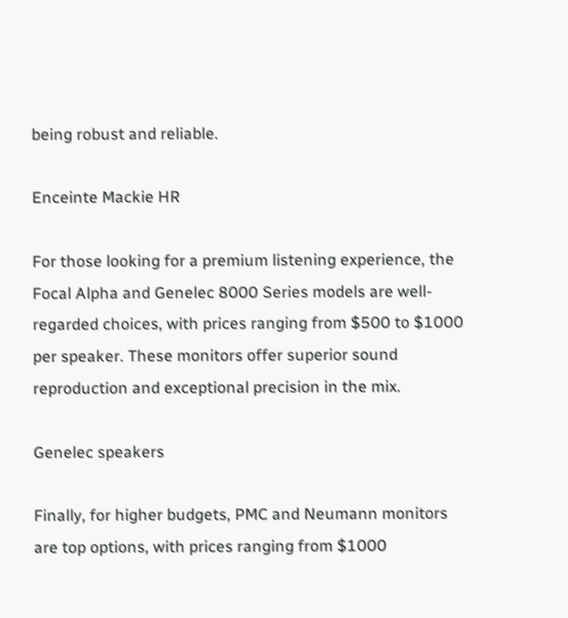being robust and reliable.

Enceinte Mackie HR

For those looking for a premium listening experience, the Focal Alpha and Genelec 8000 Series models are well-regarded choices, with prices ranging from $500 to $1000 per speaker. These monitors offer superior sound reproduction and exceptional precision in the mix.

Genelec speakers

Finally, for higher budgets, PMC and Neumann monitors are top options, with prices ranging from $1000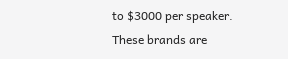to $3000 per speaker. These brands are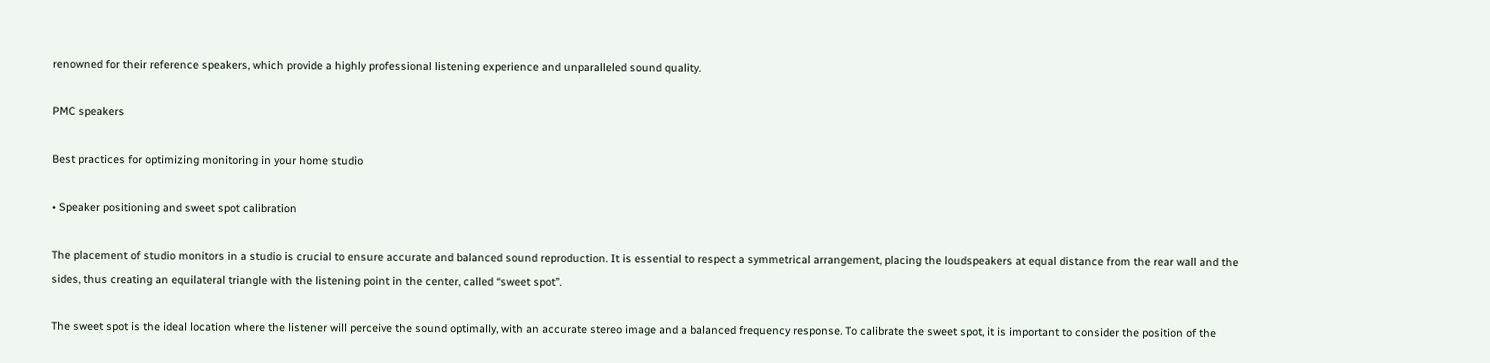renowned for their reference speakers, which provide a highly professional listening experience and unparalleled sound quality.

PMC speakers

Best practices for optimizing monitoring in your home studio

• Speaker positioning and sweet spot calibration

The placement of studio monitors in a studio is crucial to ensure accurate and balanced sound reproduction. It is essential to respect a symmetrical arrangement, placing the loudspeakers at equal distance from the rear wall and the sides, thus creating an equilateral triangle with the listening point in the center, called “sweet spot”.

The sweet spot is the ideal location where the listener will perceive the sound optimally, with an accurate stereo image and a balanced frequency response. To calibrate the sweet spot, it is important to consider the position of the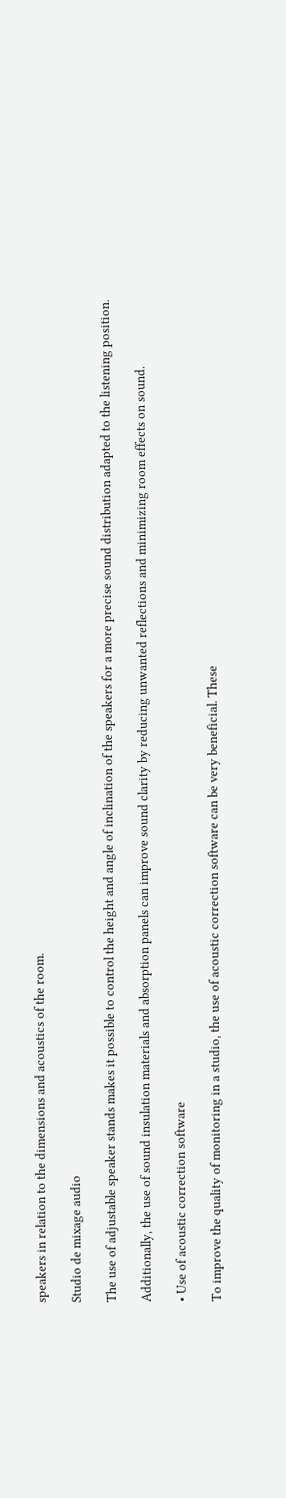speakers in relation to the dimensions and acoustics of the room.

Studio de mixage audio

The use of adjustable speaker stands makes it possible to control the height and angle of inclination of the speakers for a more precise sound distribution adapted to the listening position.

Additionally, the use of sound insulation materials and absorption panels can improve sound clarity by reducing unwanted reflections and minimizing room effects on sound.

• Use of acoustic correction software

To improve the quality of monitoring in a studio, the use of acoustic correction software can be very beneficial. These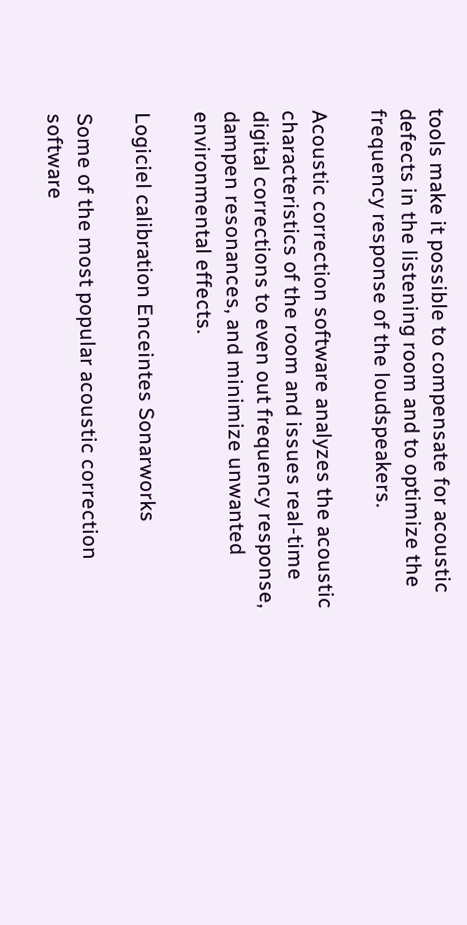tools make it possible to compensate for acoustic defects in the listening room and to optimize the frequency response of the loudspeakers.

Acoustic correction software analyzes the acoustic characteristics of the room and issues real-time digital corrections to even out frequency response, dampen resonances, and minimize unwanted environmental effects.

Logiciel calibration Enceintes Sonarworks

Some of the most popular acoustic correction software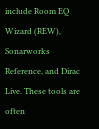include Room EQ Wizard (REW), Sonarworks Reference, and Dirac Live. These tools are often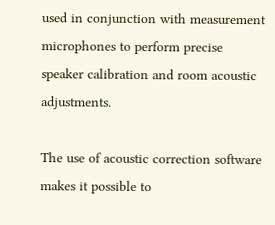used in conjunction with measurement microphones to perform precise speaker calibration and room acoustic adjustments.

The use of acoustic correction software makes it possible to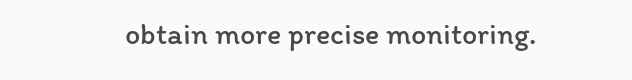obtain more precise monitoring.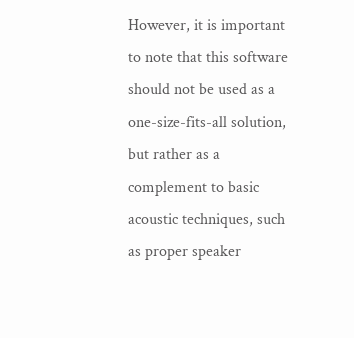However, it is important to note that this software should not be used as a one-size-fits-all solution, but rather as a complement to basic acoustic techniques, such as proper speaker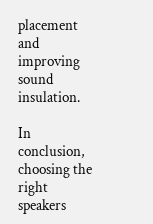placement and improving sound insulation.

In conclusion, choosing the right speakers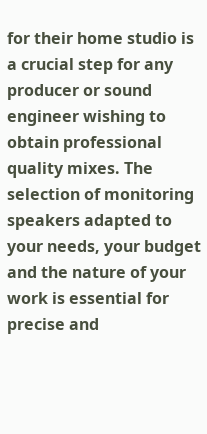for their home studio is a crucial step for any producer or sound engineer wishing to obtain professional quality mixes. The selection of monitoring speakers adapted to your needs, your budget and the nature of your work is essential for precise and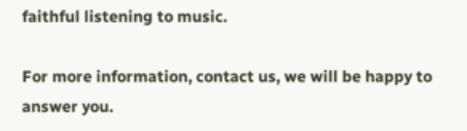faithful listening to music.

For more information, contact us, we will be happy to answer you.